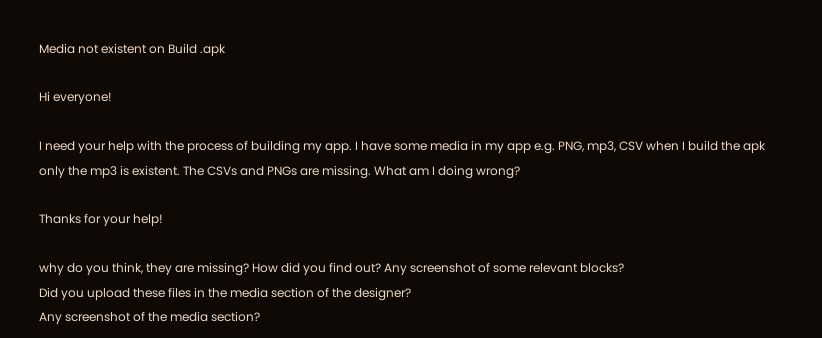Media not existent on Build .apk

Hi everyone!

I need your help with the process of building my app. I have some media in my app e.g. PNG, mp3, CSV when I build the apk only the mp3 is existent. The CSVs and PNGs are missing. What am I doing wrong?

Thanks for your help!

why do you think, they are missing? How did you find out? Any screenshot of some relevant blocks?
Did you upload these files in the media section of the designer?
Any screenshot of the media section?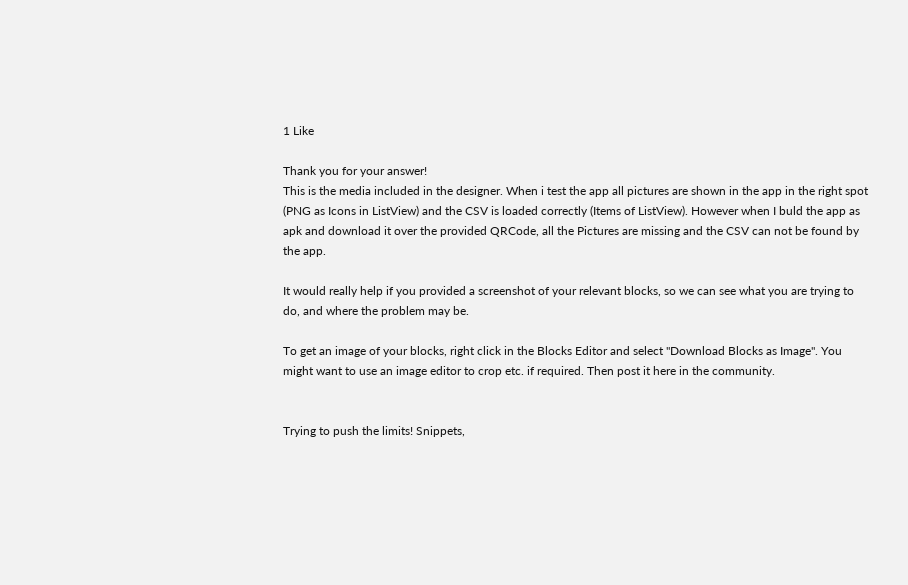1 Like

Thank you for your answer!
This is the media included in the designer. When i test the app all pictures are shown in the app in the right spot (PNG as Icons in ListView) and the CSV is loaded correctly (Items of ListView). However when I buld the app as apk and download it over the provided QRCode, all the Pictures are missing and the CSV can not be found by the app.

It would really help if you provided a screenshot of your relevant blocks, so we can see what you are trying to do, and where the problem may be.

To get an image of your blocks, right click in the Blocks Editor and select "Download Blocks as Image". You might want to use an image editor to crop etc. if required. Then post it here in the community.


Trying to push the limits! Snippets,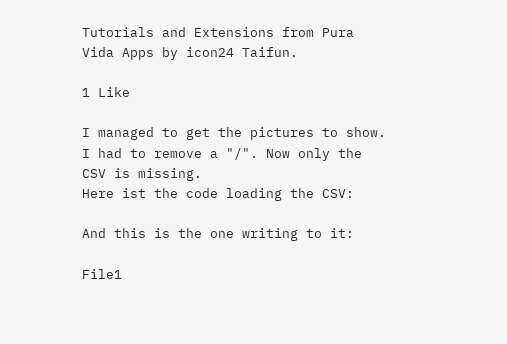Tutorials and Extensions from Pura Vida Apps by icon24 Taifun.

1 Like

I managed to get the pictures to show. I had to remove a "/". Now only the CSV is missing.
Here ist the code loading the CSV:

And this is the one writing to it:

File1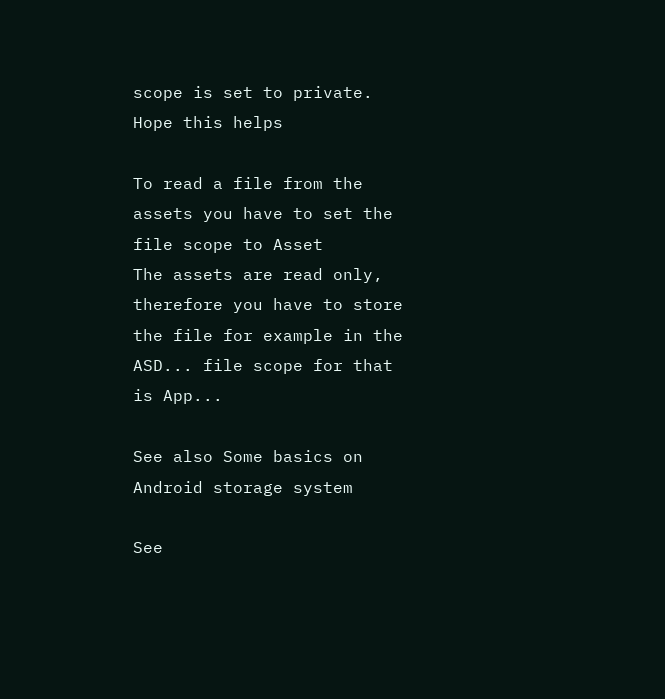scope is set to private.
Hope this helps

To read a file from the assets you have to set the file scope to Asset
The assets are read only, therefore you have to store the file for example in the ASD... file scope for that is App...

See also Some basics on Android storage system

See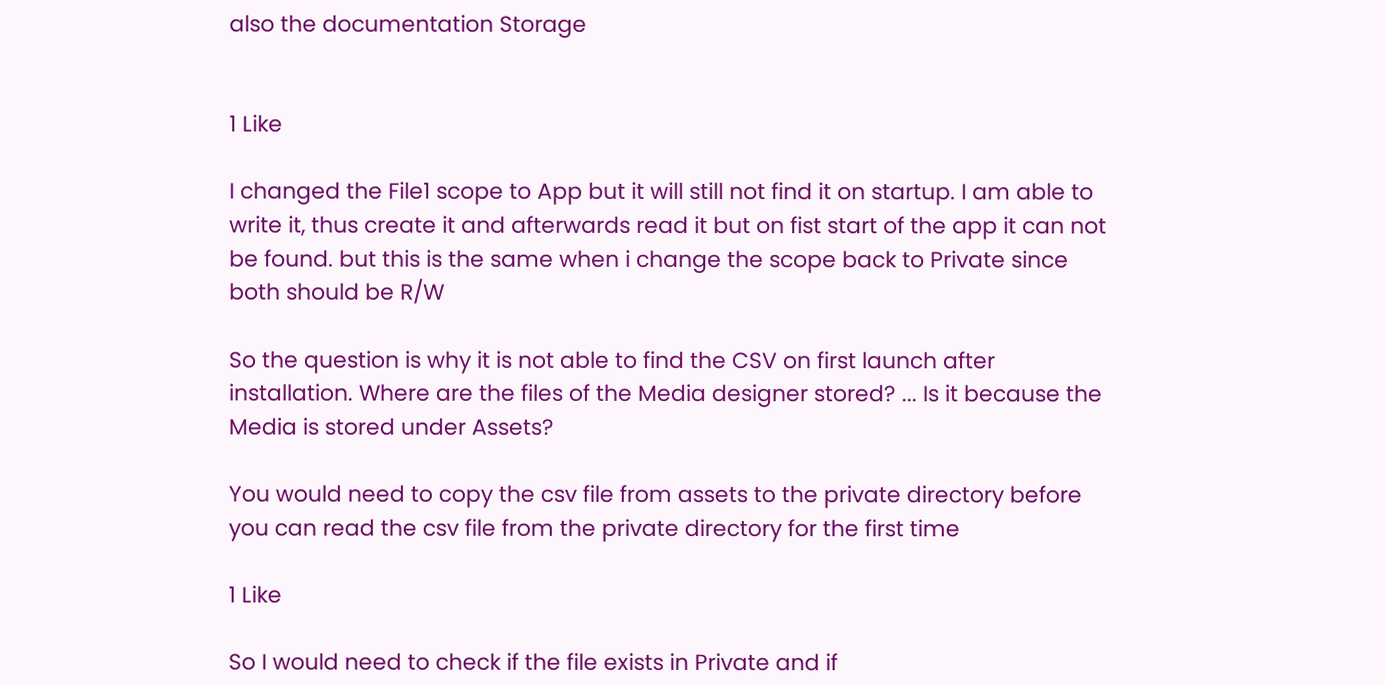also the documentation Storage


1 Like

I changed the File1 scope to App but it will still not find it on startup. I am able to write it, thus create it and afterwards read it but on fist start of the app it can not be found. but this is the same when i change the scope back to Private since both should be R/W

So the question is why it is not able to find the CSV on first launch after installation. Where are the files of the Media designer stored? ... Is it because the Media is stored under Assets?

You would need to copy the csv file from assets to the private directory before you can read the csv file from the private directory for the first time

1 Like

So I would need to check if the file exists in Private and if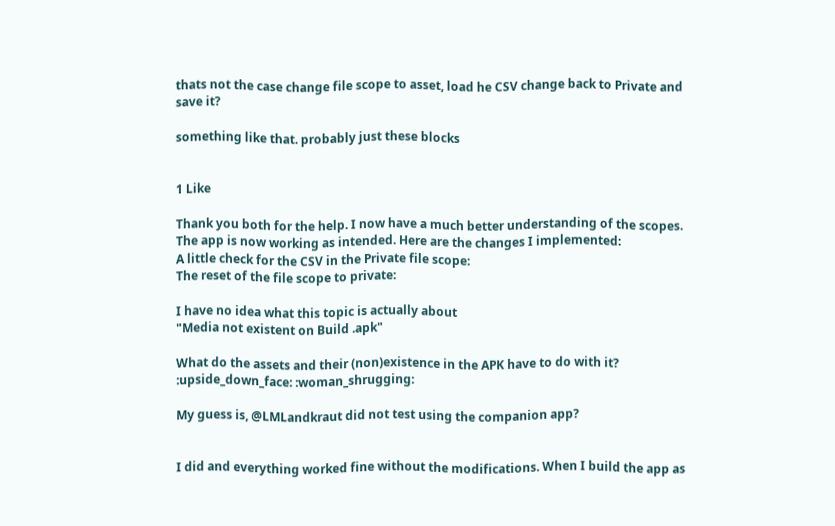thats not the case change file scope to asset, load he CSV change back to Private and save it?

something like that. probably just these blocks


1 Like

Thank you both for the help. I now have a much better understanding of the scopes. The app is now working as intended. Here are the changes I implemented:
A little check for the CSV in the Private file scope:
The reset of the file scope to private:

I have no idea what this topic is actually about
"Media not existent on Build .apk"

What do the assets and their (non)existence in the APK have to do with it? :upside_down_face: :woman_shrugging:

My guess is, @LMLandkraut did not test using the companion app?


I did and everything worked fine without the modifications. When I build the app as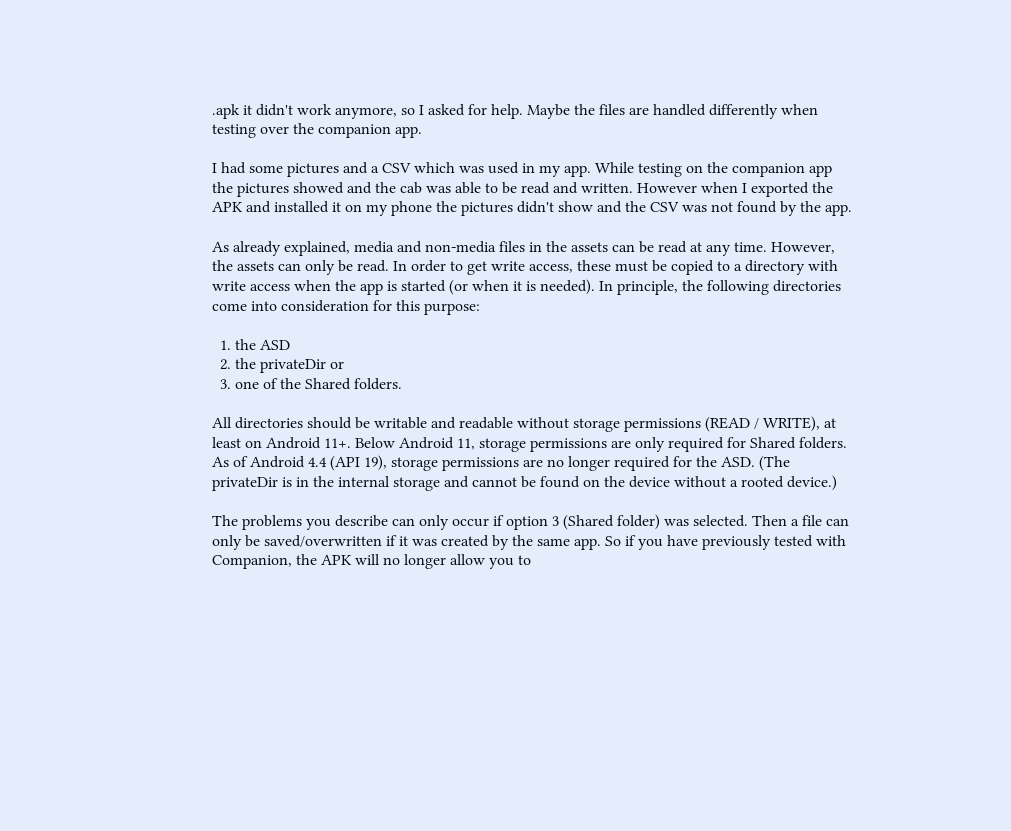.apk it didn't work anymore, so I asked for help. Maybe the files are handled differently when testing over the companion app.

I had some pictures and a CSV which was used in my app. While testing on the companion app the pictures showed and the cab was able to be read and written. However when I exported the APK and installed it on my phone the pictures didn't show and the CSV was not found by the app.

As already explained, media and non-media files in the assets can be read at any time. However, the assets can only be read. In order to get write access, these must be copied to a directory with write access when the app is started (or when it is needed). In principle, the following directories come into consideration for this purpose:

  1. the ASD
  2. the privateDir or
  3. one of the Shared folders.

All directories should be writable and readable without storage permissions (READ / WRITE), at least on Android 11+. Below Android 11, storage permissions are only required for Shared folders. As of Android 4.4 (API 19), storage permissions are no longer required for the ASD. (The privateDir is in the internal storage and cannot be found on the device without a rooted device.)

The problems you describe can only occur if option 3 (Shared folder) was selected. Then a file can only be saved/overwritten if it was created by the same app. So if you have previously tested with Companion, the APK will no longer allow you to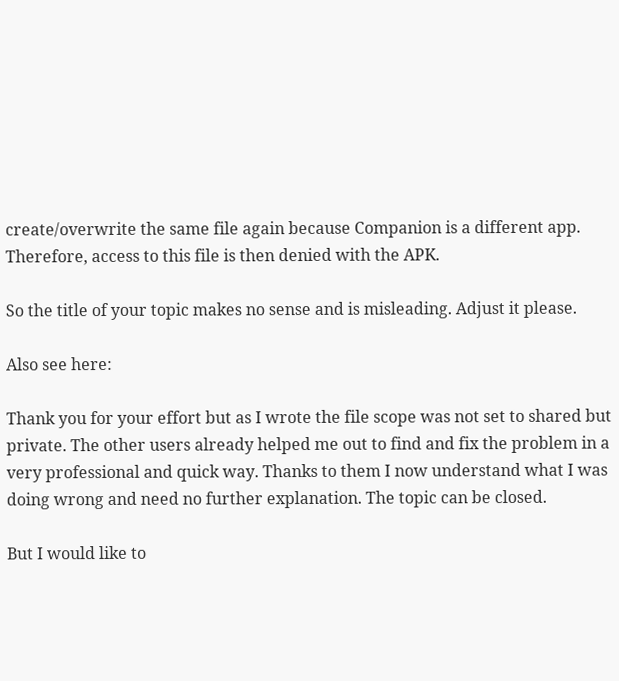create/overwrite the same file again because Companion is a different app. Therefore, access to this file is then denied with the APK.

So the title of your topic makes no sense and is misleading. Adjust it please.

Also see here:

Thank you for your effort but as I wrote the file scope was not set to shared but private. The other users already helped me out to find and fix the problem in a very professional and quick way. Thanks to them I now understand what I was doing wrong and need no further explanation. The topic can be closed.

But I would like to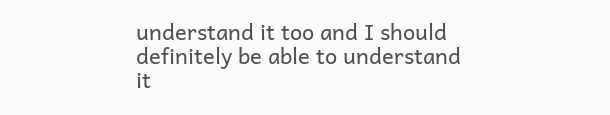understand it too and I should definitely be able to understand it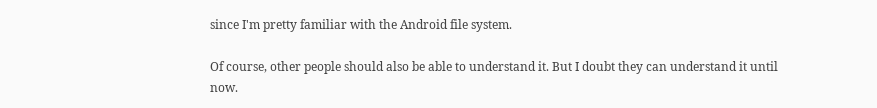since I'm pretty familiar with the Android file system.

Of course, other people should also be able to understand it. But I doubt they can understand it until now.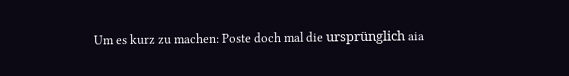Um es kurz zu machen: Poste doch mal die ursprünglich aia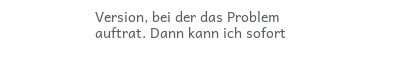Version, bei der das Problem auftrat. Dann kann ich sofort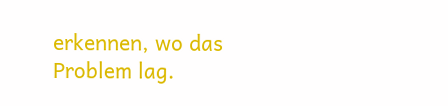erkennen, wo das Problem lag.